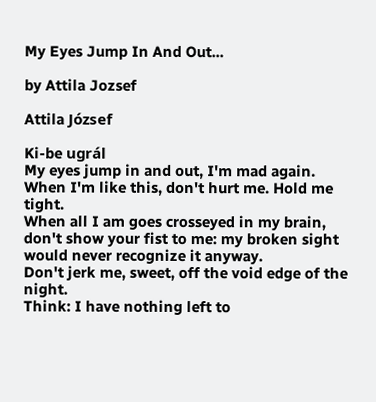My Eyes Jump In And Out...

by Attila Jozsef

Attila József

Ki-be ugrál
My eyes jump in and out, I'm mad again.
When I'm like this, don't hurt me. Hold me tight.
When all I am goes crosseyed in my brain,
don't show your fist to me: my broken sight
would never recognize it anyway.
Don't jerk me, sweet, off the void edge of the night.
Think: I have nothing left to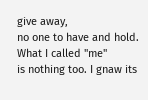give away,
no one to have and hold. What I called "me"
is nothing too. I gnaw its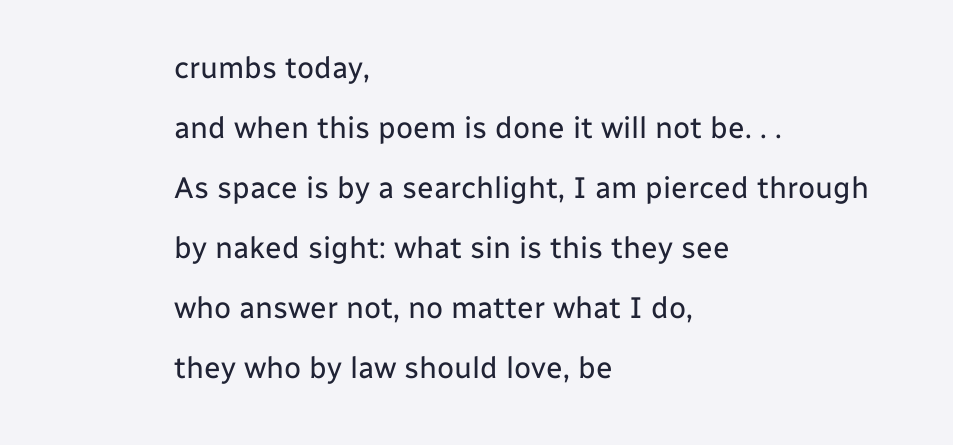crumbs today,
and when this poem is done it will not be. . .
As space is by a searchlight, I am pierced through
by naked sight: what sin is this they see
who answer not, no matter what I do,
they who by law should love, be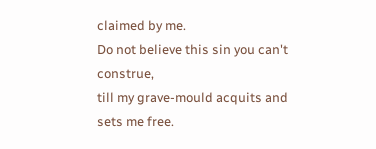claimed by me.
Do not believe this sin you can't construe,
till my grave-mould acquits and sets me free.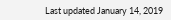Last updated January 14, 2019